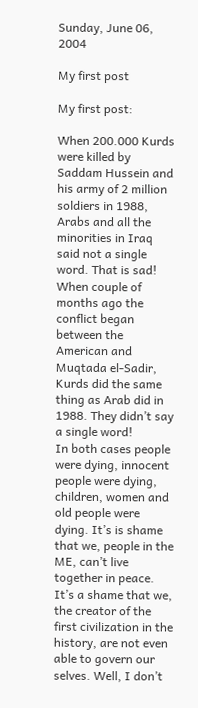Sunday, June 06, 2004

My first post

My first post:

When 200.000 Kurds were killed by Saddam Hussein and his army of 2 million soldiers in 1988, Arabs and all the minorities in Iraq said not a single word. That is sad!
When couple of months ago the conflict began between the American and Muqtada el-Sadir, Kurds did the same thing as Arab did in 1988. They didn’t say a single word!
In both cases people were dying, innocent people were dying, children, women and old people were dying. It’s is shame that we, people in the ME, can’t live together in peace. It’s a shame that we, the creator of the first civilization in the history, are not even able to govern our selves. Well, I don’t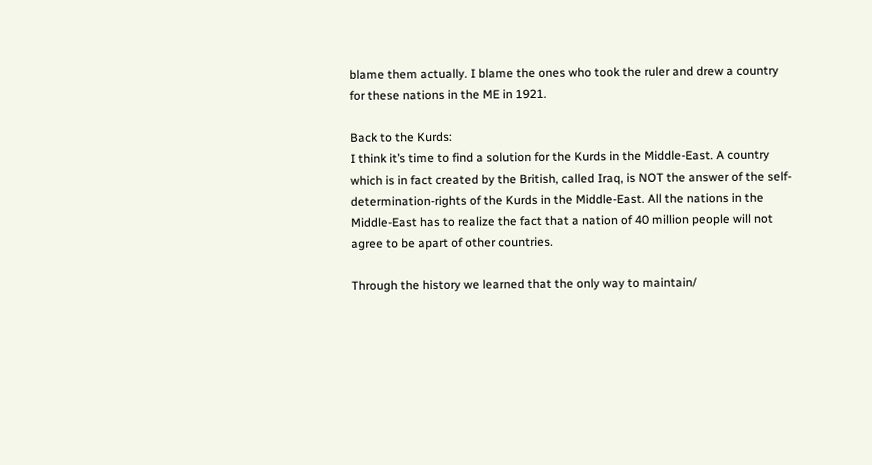blame them actually. I blame the ones who took the ruler and drew a country for these nations in the ME in 1921.

Back to the Kurds:
I think it’s time to find a solution for the Kurds in the Middle-East. A country which is in fact created by the British, called Iraq, is NOT the answer of the self-determination-rights of the Kurds in the Middle-East. All the nations in the Middle-East has to realize the fact that a nation of 40 million people will not agree to be apart of other countries.

Through the history we learned that the only way to maintain/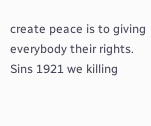create peace is to giving everybody their rights. Sins 1921 we killing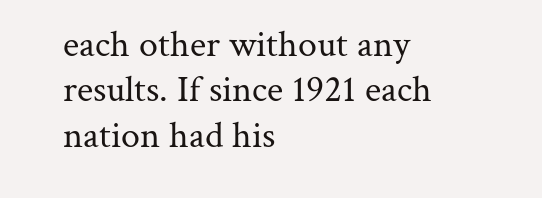each other without any results. If since 1921 each nation had his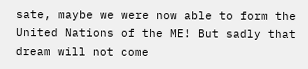sate, maybe we were now able to form the United Nations of the ME! But sadly that dream will not come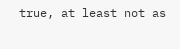true, at least not as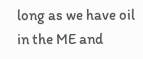long as we have oil in the ME and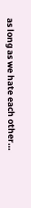as long as we hate each other…